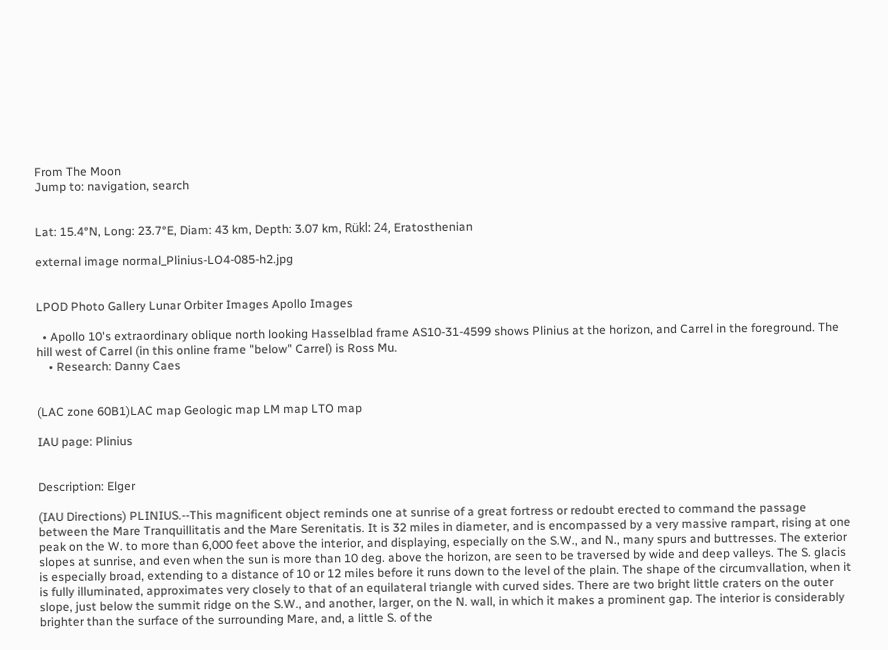From The Moon
Jump to: navigation, search


Lat: 15.4°N, Long: 23.7°E, Diam: 43 km, Depth: 3.07 km, Rükl: 24, Eratosthenian

external image normal_Plinius-LO4-085-h2.jpg


LPOD Photo Gallery Lunar Orbiter Images Apollo Images

  • Apollo 10's extraordinary oblique north looking Hasselblad frame AS10-31-4599 shows Plinius at the horizon, and Carrel in the foreground. The hill west of Carrel (in this online frame "below" Carrel) is Ross Mu.
    • Research: Danny Caes


(LAC zone 60B1)LAC map Geologic map LM map LTO map

IAU page: Plinius


Description: Elger

(IAU Directions) PLINIUS.--This magnificent object reminds one at sunrise of a great fortress or redoubt erected to command the passage between the Mare Tranquillitatis and the Mare Serenitatis. It is 32 miles in diameter, and is encompassed by a very massive rampart, rising at one peak on the W. to more than 6,000 feet above the interior, and displaying, especially on the S.W., and N., many spurs and buttresses. The exterior slopes at sunrise, and even when the sun is more than 10 deg. above the horizon, are seen to be traversed by wide and deep valleys. The S. glacis is especially broad, extending to a distance of 10 or 12 miles before it runs down to the level of the plain. The shape of the circumvallation, when it is fully illuminated, approximates very closely to that of an equilateral triangle with curved sides. There are two bright little craters on the outer slope, just below the summit ridge on the S.W., and another, larger, on the N. wall, in which it makes a prominent gap. The interior is considerably brighter than the surface of the surrounding Mare, and, a little S. of the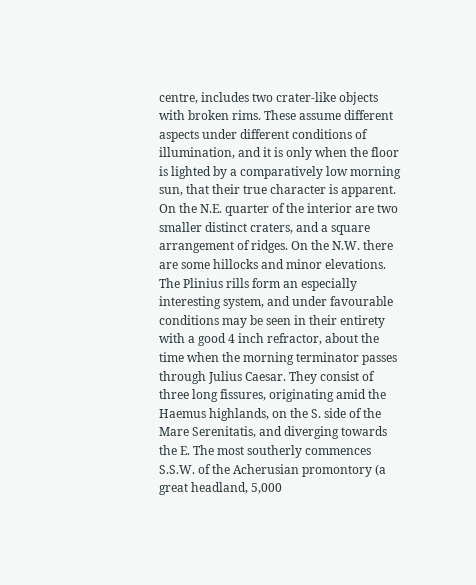centre, includes two crater-like objects with broken rims. These assume different aspects under different conditions of illumination, and it is only when the floor is lighted by a comparatively low morning sun, that their true character is apparent. On the N.E. quarter of the interior are two smaller distinct craters, and a square arrangement of ridges. On the N.W. there are some hillocks and minor elevations. The Plinius rills form an especially interesting system, and under favourable conditions may be seen in their entirety with a good 4 inch refractor, about the time when the morning terminator passes through Julius Caesar. They consist of three long fissures, originating amid the Haemus highlands, on the S. side of the Mare Serenitatis, and diverging towards the E. The most southerly commences S.S.W. of the Acherusian promontory (a great headland, 5,000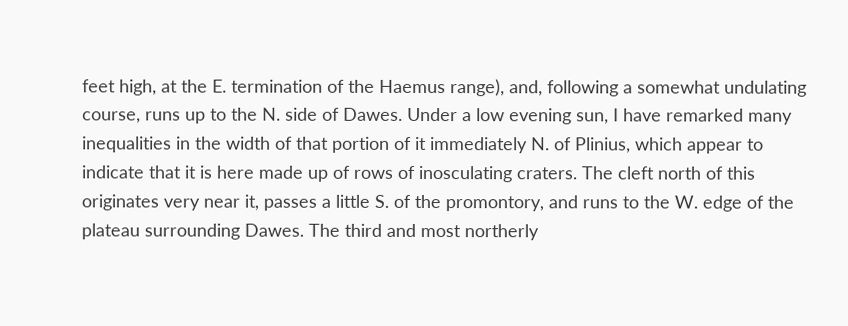feet high, at the E. termination of the Haemus range), and, following a somewhat undulating course, runs up to the N. side of Dawes. Under a low evening sun, I have remarked many inequalities in the width of that portion of it immediately N. of Plinius, which appear to indicate that it is here made up of rows of inosculating craters. The cleft north of this originates very near it, passes a little S. of the promontory, and runs to the W. edge of the plateau surrounding Dawes. The third and most northerly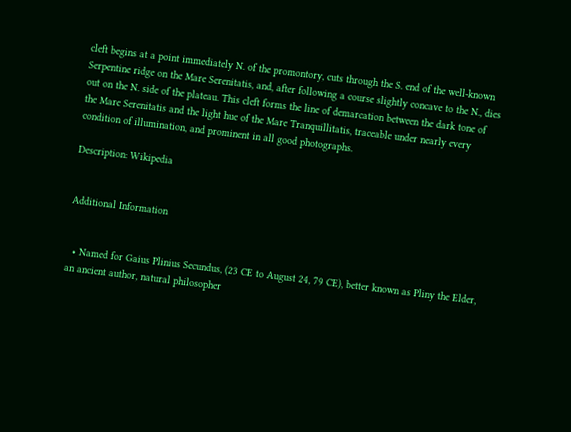cleft begins at a point immediately N. of the promontory, cuts through the S. end of the well-known Serpentine ridge on the Mare Serenitatis, and, after following a course slightly concave to the N., dies out on the N. side of the plateau. This cleft forms the line of demarcation between the dark tone of the Mare Serenitatis and the light hue of the Mare Tranquillitatis, traceable under nearly every condition of illumination, and prominent in all good photographs.

Description: Wikipedia


Additional Information


  • Named for Gaius Plinius Secundus, (23 CE to August 24, 79 CE), better known as Pliny the Elder, an ancient author, natural philosopher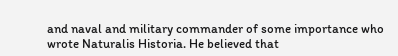and naval and military commander of some importance who wrote Naturalis Historia. He believed that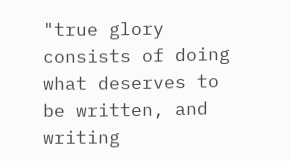"true glory consists of doing what deserves to be written, and writing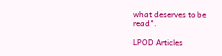what deserves to be read".

LPOD Articles